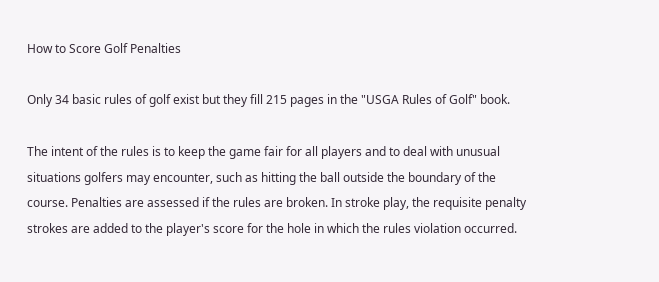How to Score Golf Penalties

Only 34 basic rules of golf exist but they fill 215 pages in the "USGA Rules of Golf" book.

The intent of the rules is to keep the game fair for all players and to deal with unusual situations golfers may encounter, such as hitting the ball outside the boundary of the course. Penalties are assessed if the rules are broken. In stroke play, the requisite penalty strokes are added to the player's score for the hole in which the rules violation occurred.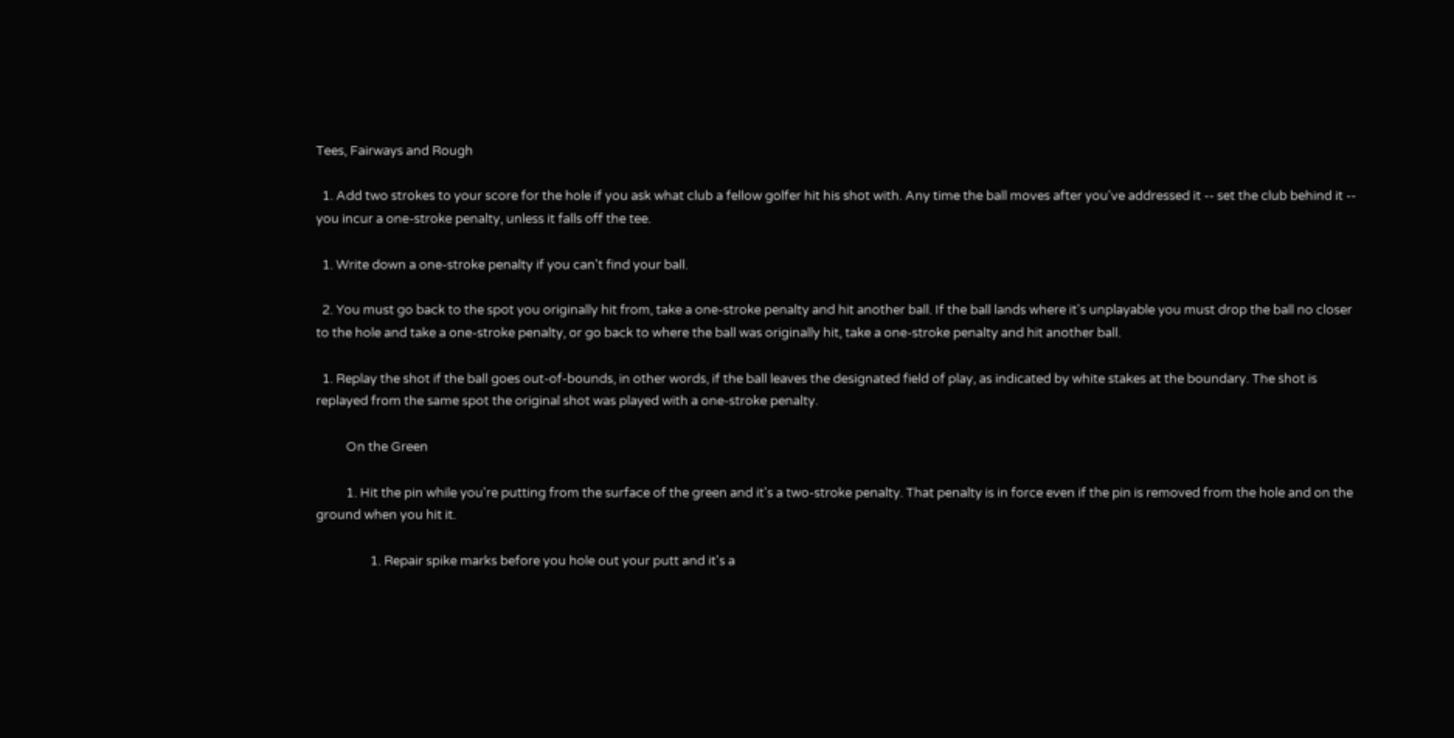Tees, Fairways and Rough

  1. Add two strokes to your score for the hole if you ask what club a fellow golfer hit his shot with. Any time the ball moves after you've addressed it -- set the club behind it -- you incur a one-stroke penalty, unless it falls off the tee.

  1. Write down a one-stroke penalty if you can't find your ball.

  2. You must go back to the spot you originally hit from, take a one-stroke penalty and hit another ball. If the ball lands where it's unplayable you must drop the ball no closer to the hole and take a one-stroke penalty, or go back to where the ball was originally hit, take a one-stroke penalty and hit another ball.

  1. Replay the shot if the ball goes out-of-bounds, in other words, if the ball leaves the designated field of play, as indicated by white stakes at the boundary. The shot is replayed from the same spot the original shot was played with a one-stroke penalty.

          On the Green

          1. Hit the pin while you're putting from the surface of the green and it's a two-stroke penalty. That penalty is in force even if the pin is removed from the hole and on the ground when you hit it.

                  1. Repair spike marks before you hole out your putt and it's a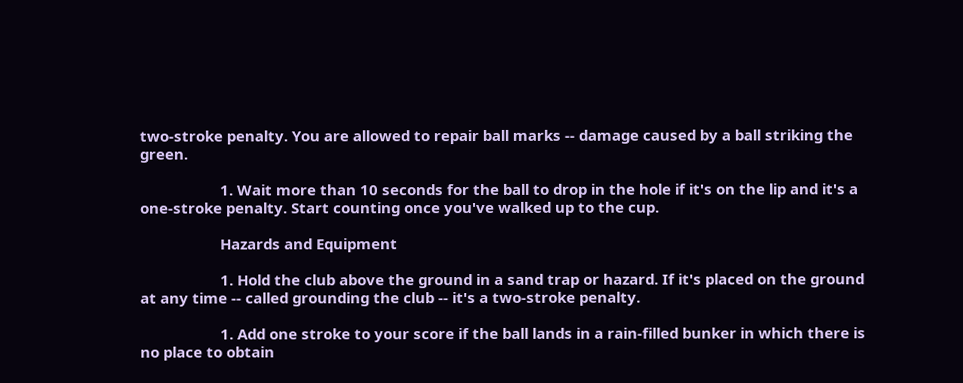two-stroke penalty. You are allowed to repair ball marks -- damage caused by a ball striking the green.

                    1. Wait more than 10 seconds for the ball to drop in the hole if it's on the lip and it's a one-stroke penalty. Start counting once you've walked up to the cup.

                    Hazards and Equipment

                    1. Hold the club above the ground in a sand trap or hazard. If it's placed on the ground at any time -- called grounding the club -- it's a two-stroke penalty.

                    1. Add one stroke to your score if the ball lands in a rain-filled bunker in which there is no place to obtain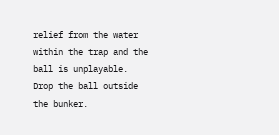relief from the water within the trap and the ball is unplayable. Drop the ball outside the bunker.